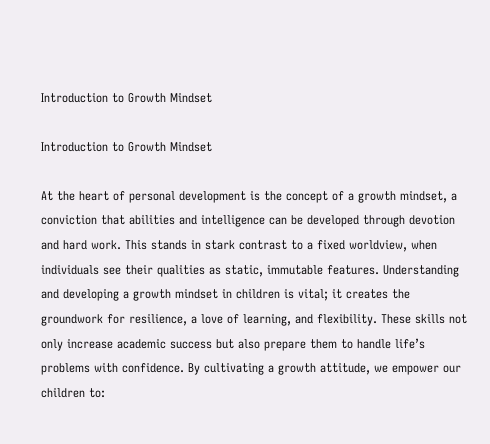Introduction to Growth Mindset

Introduction to Growth Mindset

At the heart of personal development is the concept of a growth mindset, a conviction that abilities and intelligence can be developed through devotion and hard work. This stands in stark contrast to a fixed worldview, when individuals see their qualities as static, immutable features. Understanding and developing a growth mindset in children is vital; it creates the groundwork for resilience, a love of learning, and flexibility. These skills not only increase academic success but also prepare them to handle life’s problems with confidence. By cultivating a growth attitude, we empower our children to: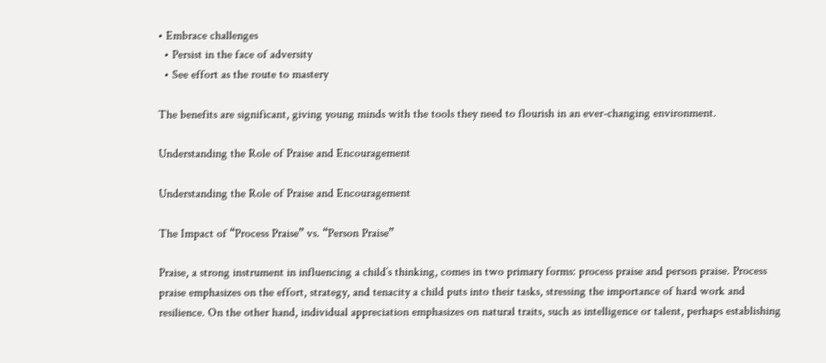• Embrace challenges
  • Persist in the face of adversity
  • See effort as the route to mastery

The benefits are significant, giving young minds with the tools they need to flourish in an ever-changing environment.

Understanding the Role of Praise and Encouragement

Understanding the Role of Praise and Encouragement

The Impact of “Process Praise” vs. “Person Praise”

Praise, a strong instrument in influencing a child’s thinking, comes in two primary forms: process praise and person praise. Process praise emphasizes on the effort, strategy, and tenacity a child puts into their tasks, stressing the importance of hard work and resilience. On the other hand, individual appreciation emphasizes on natural traits, such as intelligence or talent, perhaps establishing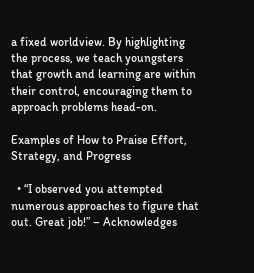a fixed worldview. By highlighting the process, we teach youngsters that growth and learning are within their control, encouraging them to approach problems head-on.

Examples of How to Praise Effort, Strategy, and Progress

  • “I observed you attempted numerous approaches to figure that out. Great job!” – Acknowledges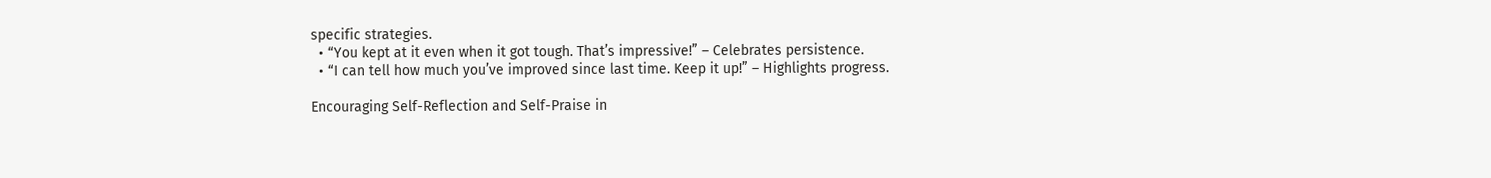specific strategies.
  • “You kept at it even when it got tough. That’s impressive!” – Celebrates persistence.
  • “I can tell how much you’ve improved since last time. Keep it up!” – Highlights progress.

Encouraging Self-Reflection and Self-Praise in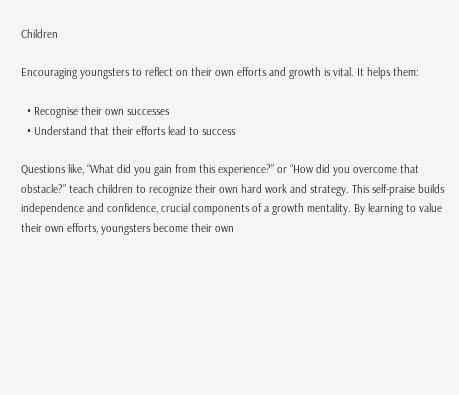Children

Encouraging youngsters to reflect on their own efforts and growth is vital. It helps them:

  • Recognise their own successes
  • Understand that their efforts lead to success

Questions like, “What did you gain from this experience?” or “How did you overcome that obstacle?” teach children to recognize their own hard work and strategy. This self-praise builds independence and confidence, crucial components of a growth mentality. By learning to value their own efforts, youngsters become their own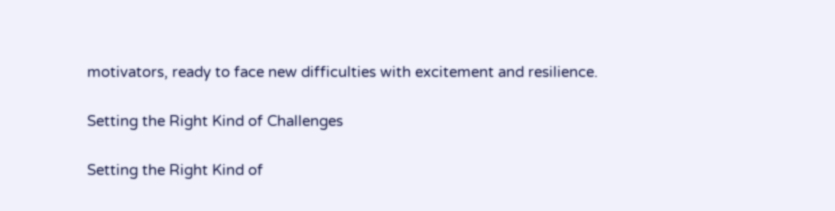motivators, ready to face new difficulties with excitement and resilience.

Setting the Right Kind of Challenges

Setting the Right Kind of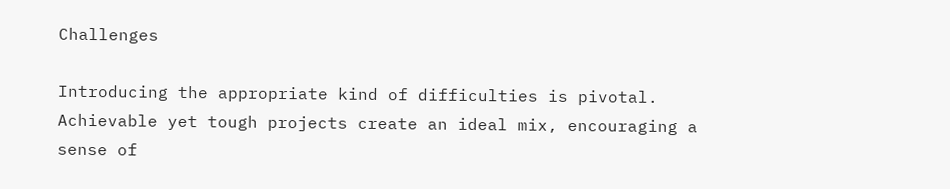Challenges

Introducing the appropriate kind of difficulties is pivotal. Achievable yet tough projects create an ideal mix, encouraging a sense of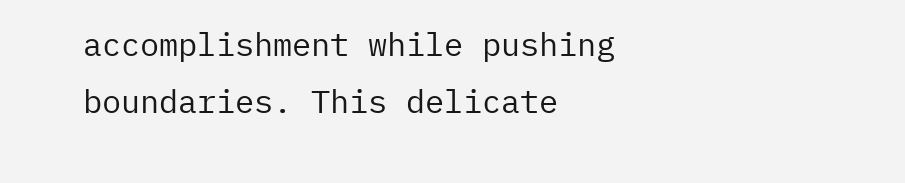accomplishment while pushing boundaries. This delicate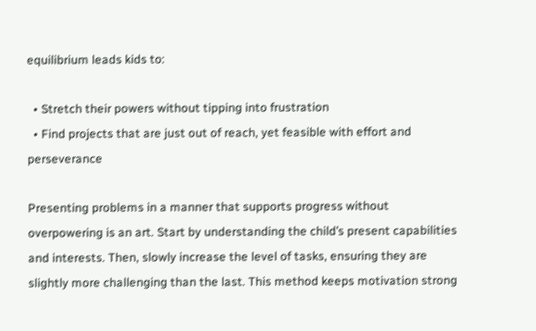equilibrium leads kids to:

  • Stretch their powers without tipping into frustration
  • Find projects that are just out of reach, yet feasible with effort and perseverance

Presenting problems in a manner that supports progress without overpowering is an art. Start by understanding the child’s present capabilities and interests. Then, slowly increase the level of tasks, ensuring they are slightly more challenging than the last. This method keeps motivation strong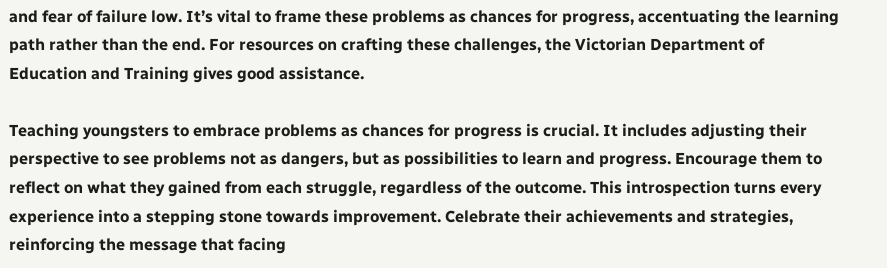and fear of failure low. It’s vital to frame these problems as chances for progress, accentuating the learning path rather than the end. For resources on crafting these challenges, the Victorian Department of Education and Training gives good assistance.

Teaching youngsters to embrace problems as chances for progress is crucial. It includes adjusting their perspective to see problems not as dangers, but as possibilities to learn and progress. Encourage them to reflect on what they gained from each struggle, regardless of the outcome. This introspection turns every experience into a stepping stone towards improvement. Celebrate their achievements and strategies, reinforcing the message that facing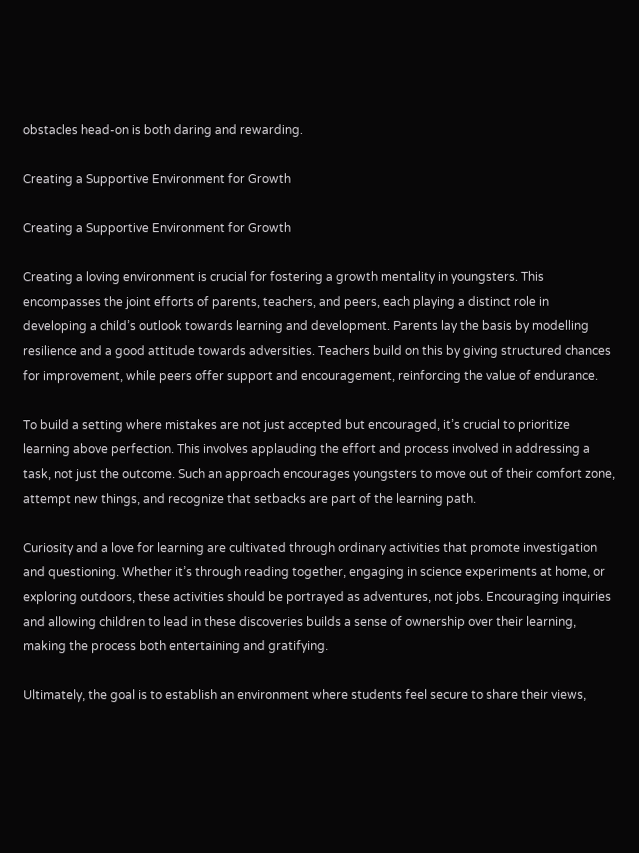obstacles head-on is both daring and rewarding.

Creating a Supportive Environment for Growth

Creating a Supportive Environment for Growth

Creating a loving environment is crucial for fostering a growth mentality in youngsters. This encompasses the joint efforts of parents, teachers, and peers, each playing a distinct role in developing a child’s outlook towards learning and development. Parents lay the basis by modelling resilience and a good attitude towards adversities. Teachers build on this by giving structured chances for improvement, while peers offer support and encouragement, reinforcing the value of endurance.

To build a setting where mistakes are not just accepted but encouraged, it’s crucial to prioritize learning above perfection. This involves applauding the effort and process involved in addressing a task, not just the outcome. Such an approach encourages youngsters to move out of their comfort zone, attempt new things, and recognize that setbacks are part of the learning path.

Curiosity and a love for learning are cultivated through ordinary activities that promote investigation and questioning. Whether it’s through reading together, engaging in science experiments at home, or exploring outdoors, these activities should be portrayed as adventures, not jobs. Encouraging inquiries and allowing children to lead in these discoveries builds a sense of ownership over their learning, making the process both entertaining and gratifying.

Ultimately, the goal is to establish an environment where students feel secure to share their views,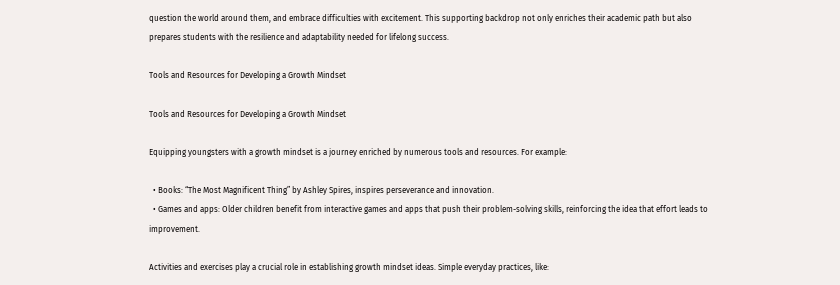question the world around them, and embrace difficulties with excitement. This supporting backdrop not only enriches their academic path but also prepares students with the resilience and adaptability needed for lifelong success.

Tools and Resources for Developing a Growth Mindset

Tools and Resources for Developing a Growth Mindset

Equipping youngsters with a growth mindset is a journey enriched by numerous tools and resources. For example:

  • Books: “The Most Magnificent Thing” by Ashley Spires, inspires perseverance and innovation.
  • Games and apps: Older children benefit from interactive games and apps that push their problem-solving skills, reinforcing the idea that effort leads to improvement.

Activities and exercises play a crucial role in establishing growth mindset ideas. Simple everyday practices, like: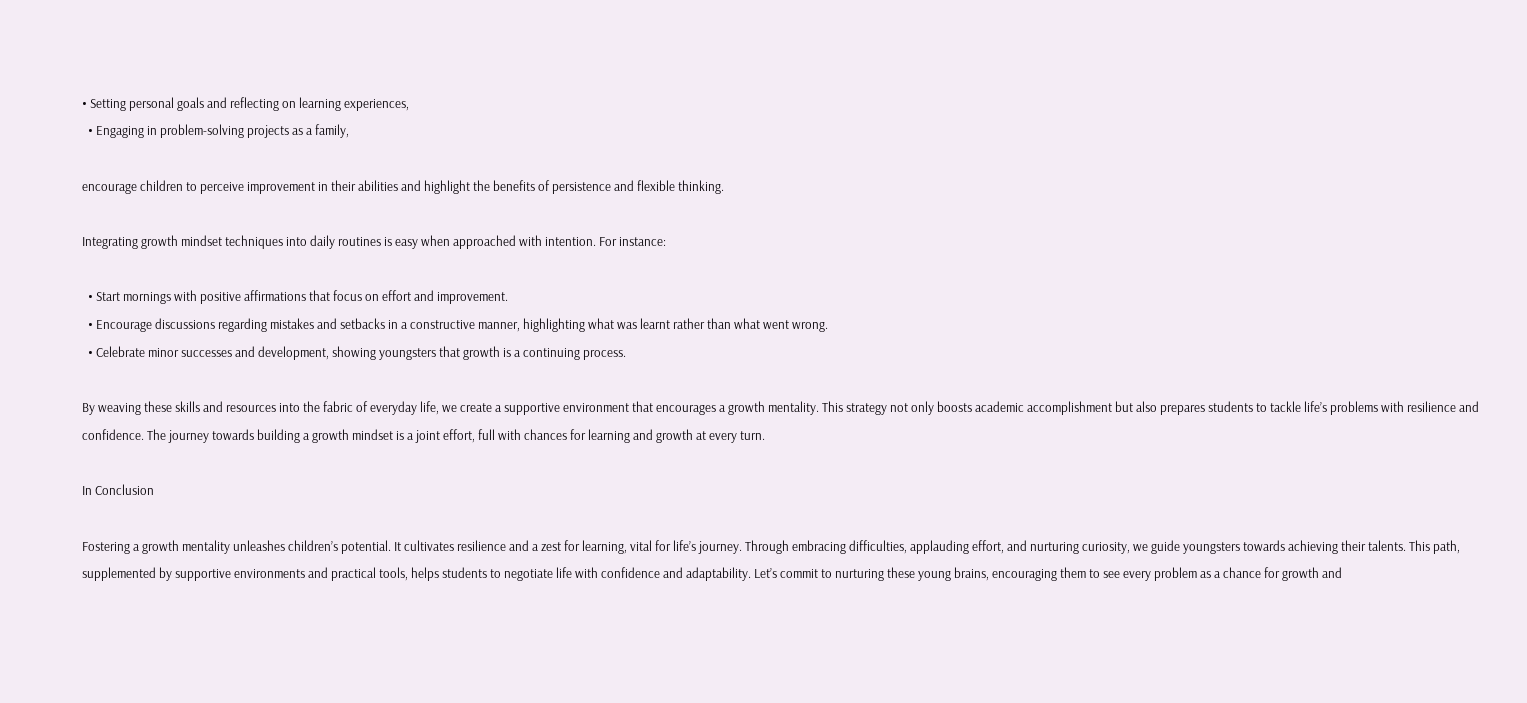• Setting personal goals and reflecting on learning experiences,
  • Engaging in problem-solving projects as a family,

encourage children to perceive improvement in their abilities and highlight the benefits of persistence and flexible thinking.

Integrating growth mindset techniques into daily routines is easy when approached with intention. For instance:

  • Start mornings with positive affirmations that focus on effort and improvement.
  • Encourage discussions regarding mistakes and setbacks in a constructive manner, highlighting what was learnt rather than what went wrong.
  • Celebrate minor successes and development, showing youngsters that growth is a continuing process.

By weaving these skills and resources into the fabric of everyday life, we create a supportive environment that encourages a growth mentality. This strategy not only boosts academic accomplishment but also prepares students to tackle life’s problems with resilience and confidence. The journey towards building a growth mindset is a joint effort, full with chances for learning and growth at every turn.

In Conclusion

Fostering a growth mentality unleashes children’s potential. It cultivates resilience and a zest for learning, vital for life’s journey. Through embracing difficulties, applauding effort, and nurturing curiosity, we guide youngsters towards achieving their talents. This path, supplemented by supportive environments and practical tools, helps students to negotiate life with confidence and adaptability. Let’s commit to nurturing these young brains, encouraging them to see every problem as a chance for growth and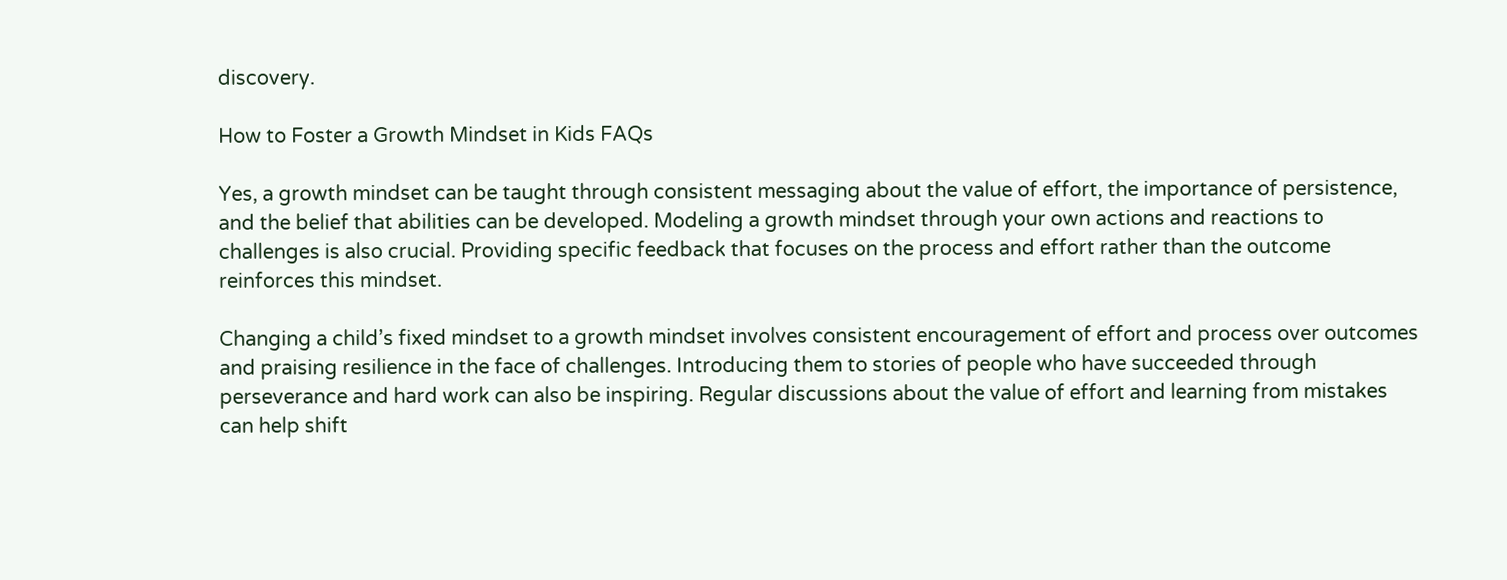discovery.

How to Foster a Growth Mindset in Kids FAQs

Yes, a growth mindset can be taught through consistent messaging about the value of effort, the importance of persistence, and the belief that abilities can be developed. Modeling a growth mindset through your own actions and reactions to challenges is also crucial. Providing specific feedback that focuses on the process and effort rather than the outcome reinforces this mindset.

Changing a child’s fixed mindset to a growth mindset involves consistent encouragement of effort and process over outcomes and praising resilience in the face of challenges. Introducing them to stories of people who have succeeded through perseverance and hard work can also be inspiring. Regular discussions about the value of effort and learning from mistakes can help shift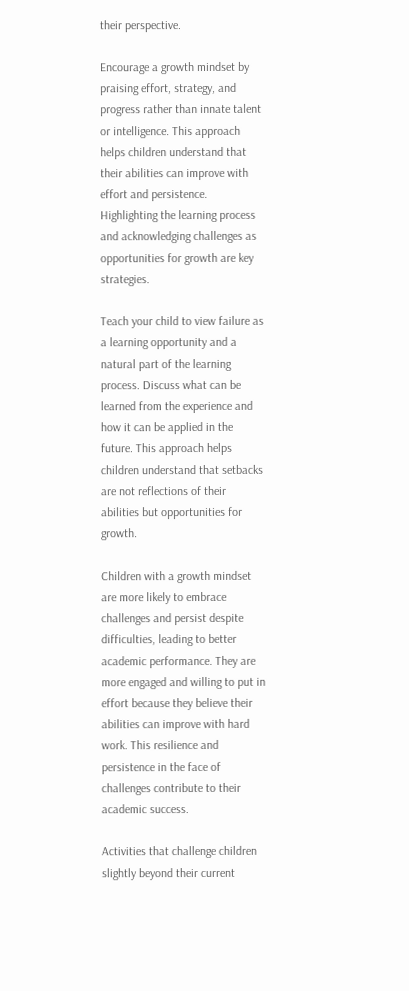their perspective.

Encourage a growth mindset by praising effort, strategy, and progress rather than innate talent or intelligence. This approach helps children understand that their abilities can improve with effort and persistence. Highlighting the learning process and acknowledging challenges as opportunities for growth are key strategies.

Teach your child to view failure as a learning opportunity and a natural part of the learning process. Discuss what can be learned from the experience and how it can be applied in the future. This approach helps children understand that setbacks are not reflections of their abilities but opportunities for growth.

Children with a growth mindset are more likely to embrace challenges and persist despite difficulties, leading to better academic performance. They are more engaged and willing to put in effort because they believe their abilities can improve with hard work. This resilience and persistence in the face of challenges contribute to their academic success.

Activities that challenge children slightly beyond their current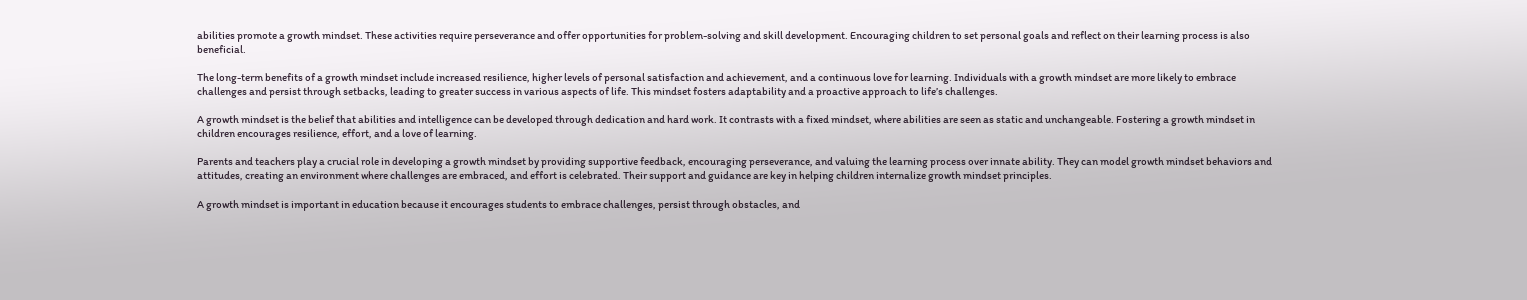abilities promote a growth mindset. These activities require perseverance and offer opportunities for problem-solving and skill development. Encouraging children to set personal goals and reflect on their learning process is also beneficial.

The long-term benefits of a growth mindset include increased resilience, higher levels of personal satisfaction and achievement, and a continuous love for learning. Individuals with a growth mindset are more likely to embrace challenges and persist through setbacks, leading to greater success in various aspects of life. This mindset fosters adaptability and a proactive approach to life’s challenges.

A growth mindset is the belief that abilities and intelligence can be developed through dedication and hard work. It contrasts with a fixed mindset, where abilities are seen as static and unchangeable. Fostering a growth mindset in children encourages resilience, effort, and a love of learning.

Parents and teachers play a crucial role in developing a growth mindset by providing supportive feedback, encouraging perseverance, and valuing the learning process over innate ability. They can model growth mindset behaviors and attitudes, creating an environment where challenges are embraced, and effort is celebrated. Their support and guidance are key in helping children internalize growth mindset principles.

A growth mindset is important in education because it encourages students to embrace challenges, persist through obstacles, and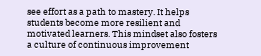see effort as a path to mastery. It helps students become more resilient and motivated learners. This mindset also fosters a culture of continuous improvement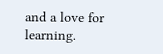and a love for learning.